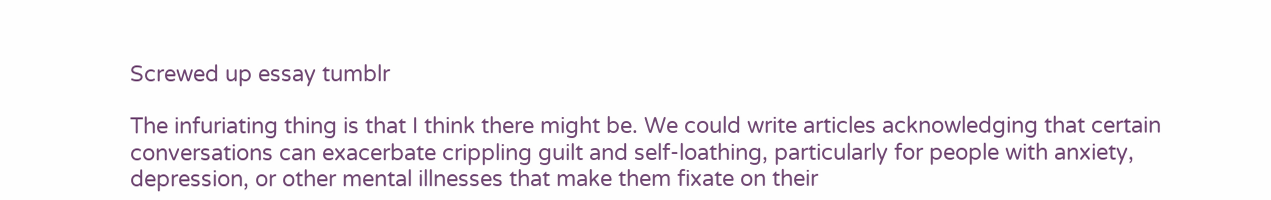Screwed up essay tumblr

The infuriating thing is that I think there might be. We could write articles acknowledging that certain conversations can exacerbate crippling guilt and self-loathing, particularly for people with anxiety, depression, or other mental illnesses that make them fixate on their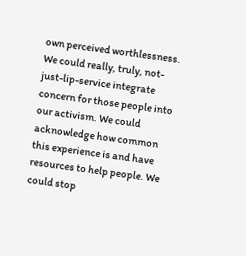own perceived worthlessness. We could really, truly, not-just-lip-service integrate concern for those people into our activism. We could acknowledge how common this experience is and have resources to help people. We could stop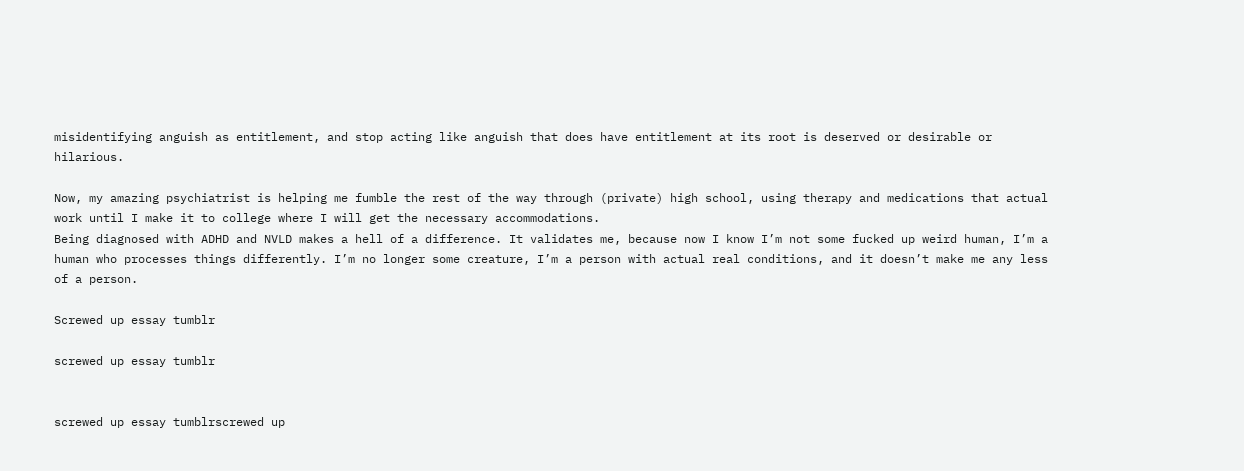misidentifying anguish as entitlement, and stop acting like anguish that does have entitlement at its root is deserved or desirable or hilarious.

Now, my amazing psychiatrist is helping me fumble the rest of the way through (private) high school, using therapy and medications that actual work until I make it to college where I will get the necessary accommodations.
Being diagnosed with ADHD and NVLD makes a hell of a difference. It validates me, because now I know I’m not some fucked up weird human, I’m a human who processes things differently. I’m no longer some creature, I’m a person with actual real conditions, and it doesn’t make me any less of a person.

Screwed up essay tumblr

screwed up essay tumblr


screwed up essay tumblrscrewed up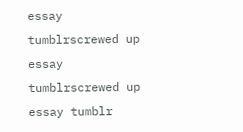essay tumblrscrewed up essay tumblrscrewed up essay tumblr